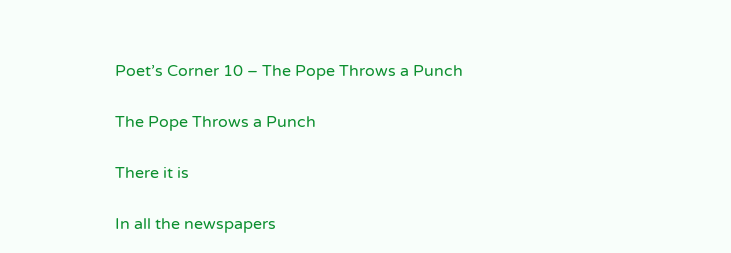Poet’s Corner 10 – The Pope Throws a Punch

The Pope Throws a Punch

There it is

In all the newspapers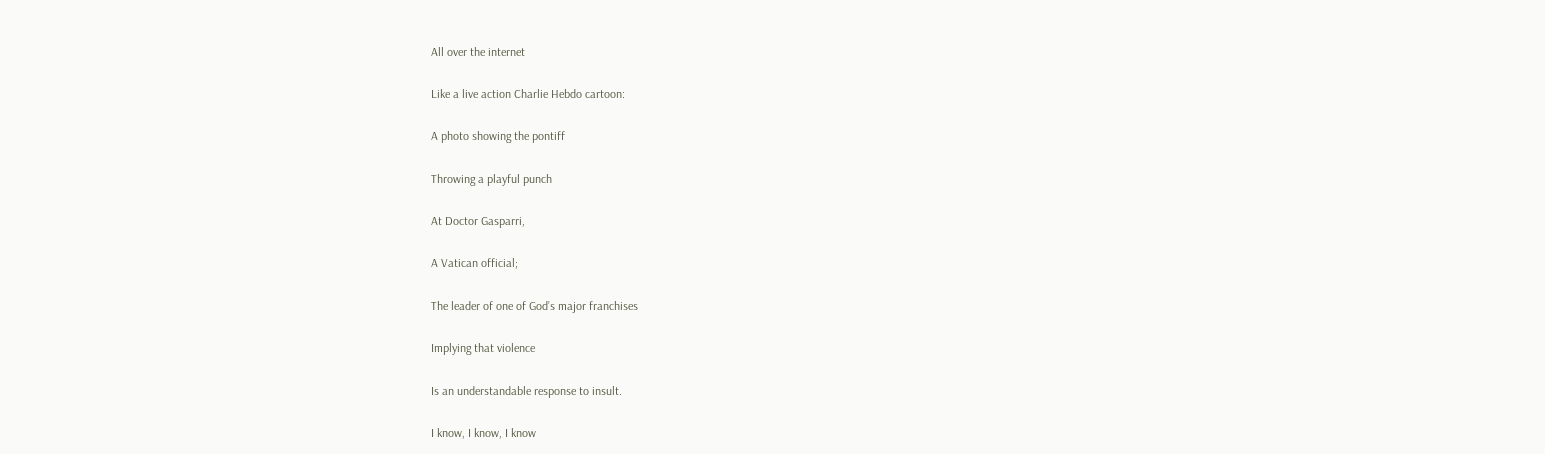All over the internet

Like a live action Charlie Hebdo cartoon:

A photo showing the pontiff

Throwing a playful punch

At Doctor Gasparri,

A Vatican official;

The leader of one of God’s major franchises

Implying that violence

Is an understandable response to insult.

I know, I know, I know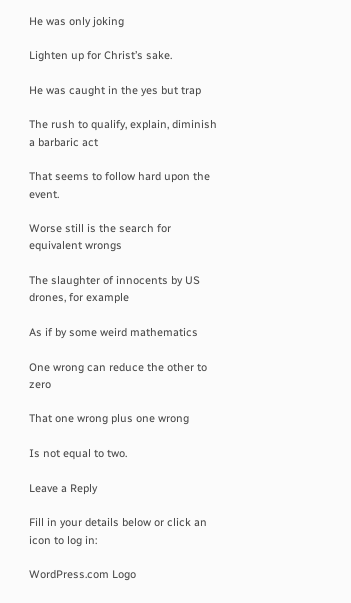He was only joking

Lighten up for Christ’s sake.

He was caught in the yes but trap

The rush to qualify, explain, diminish a barbaric act

That seems to follow hard upon the event.

Worse still is the search for equivalent wrongs

The slaughter of innocents by US drones, for example

As if by some weird mathematics

One wrong can reduce the other to zero

That one wrong plus one wrong

Is not equal to two.

Leave a Reply

Fill in your details below or click an icon to log in:

WordPress.com Logo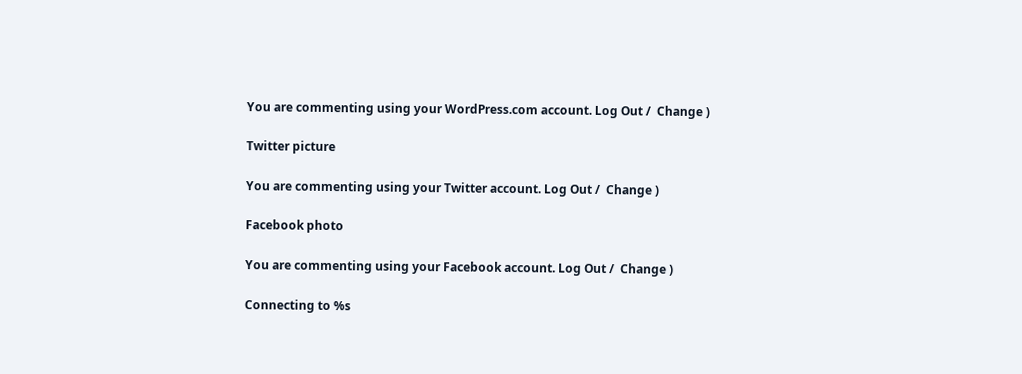You are commenting using your WordPress.com account. Log Out /  Change )

Twitter picture

You are commenting using your Twitter account. Log Out /  Change )

Facebook photo

You are commenting using your Facebook account. Log Out /  Change )

Connecting to %s